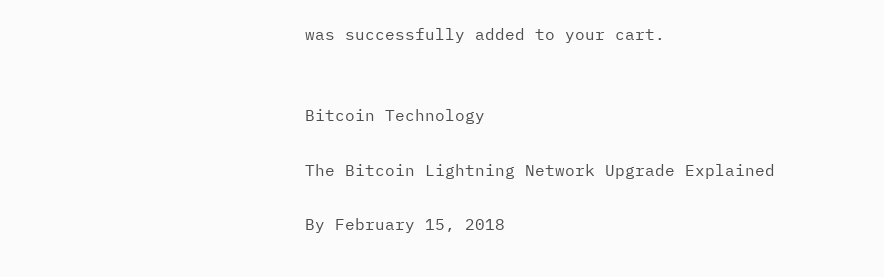was successfully added to your cart.


Bitcoin Technology

The Bitcoin Lightning Network Upgrade Explained

By February 15, 2018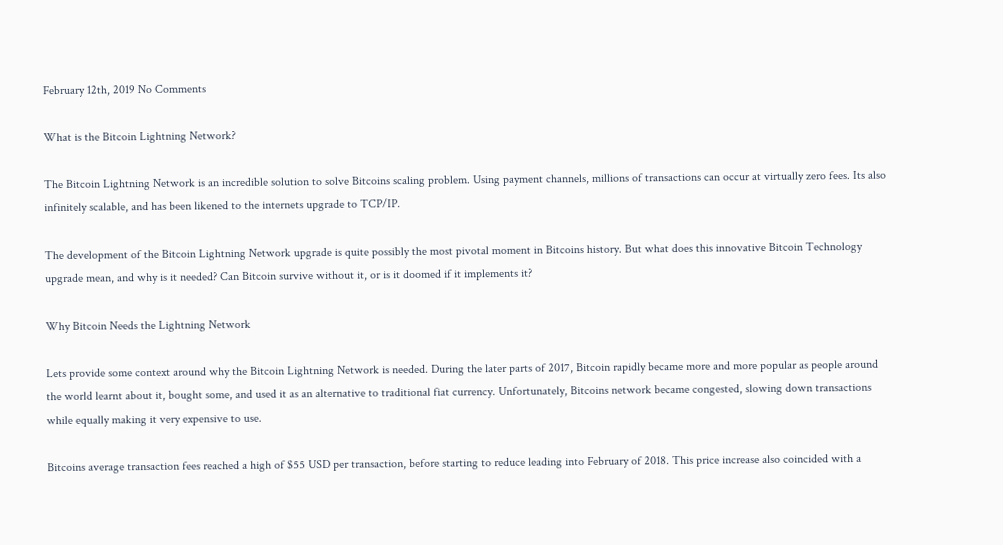February 12th, 2019 No Comments

What is the Bitcoin Lightning Network?

The Bitcoin Lightning Network is an incredible solution to solve Bitcoins scaling problem. Using payment channels, millions of transactions can occur at virtually zero fees. Its also infinitely scalable, and has been likened to the internets upgrade to TCP/IP.

The development of the Bitcoin Lightning Network upgrade is quite possibly the most pivotal moment in Bitcoins history. But what does this innovative Bitcoin Technology upgrade mean, and why is it needed? Can Bitcoin survive without it, or is it doomed if it implements it?

Why Bitcoin Needs the Lightning Network

Lets provide some context around why the Bitcoin Lightning Network is needed. During the later parts of 2017, Bitcoin rapidly became more and more popular as people around the world learnt about it, bought some, and used it as an alternative to traditional fiat currency. Unfortunately, Bitcoins network became congested, slowing down transactions while equally making it very expensive to use.

Bitcoins average transaction fees reached a high of $55 USD per transaction, before starting to reduce leading into February of 2018. This price increase also coincided with a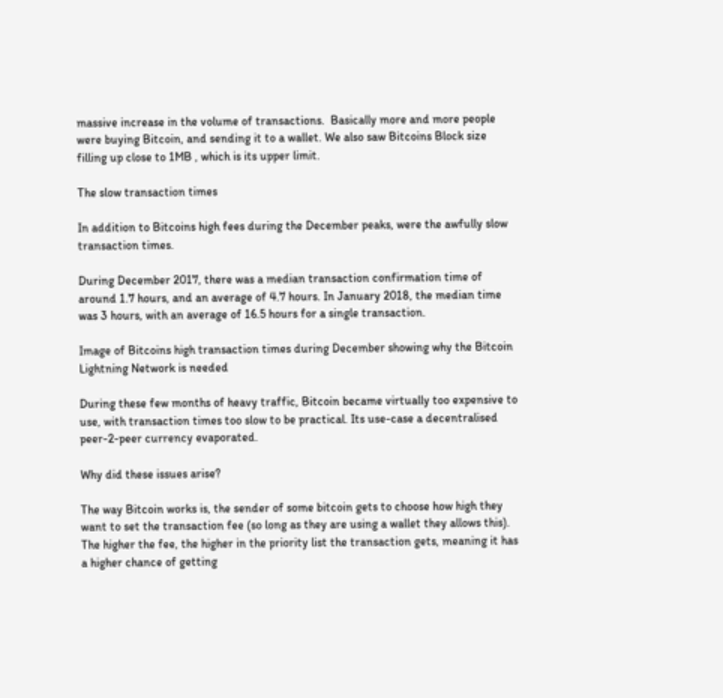massive increase in the volume of transactions.  Basically more and more people were buying Bitcoin, and sending it to a wallet. We also saw Bitcoins Block size filling up close to 1MB , which is its upper limit.

The slow transaction times

In addition to Bitcoins high fees during the December peaks, were the awfully slow transaction times.

During December 2017, there was a median transaction confirmation time of around 1.7 hours, and an average of 4.7 hours. In January 2018, the median time was 3 hours, with an average of 16.5 hours for a single transaction.

Image of Bitcoins high transaction times during December showing why the Bitcoin Lightning Network is needed

During these few months of heavy traffic, Bitcoin became virtually too expensive to use, with transaction times too slow to be practical. Its use-case a decentralised peer-2-peer currency evaporated.

Why did these issues arise?

The way Bitcoin works is, the sender of some bitcoin gets to choose how high they want to set the transaction fee (so long as they are using a wallet they allows this). The higher the fee, the higher in the priority list the transaction gets, meaning it has a higher chance of getting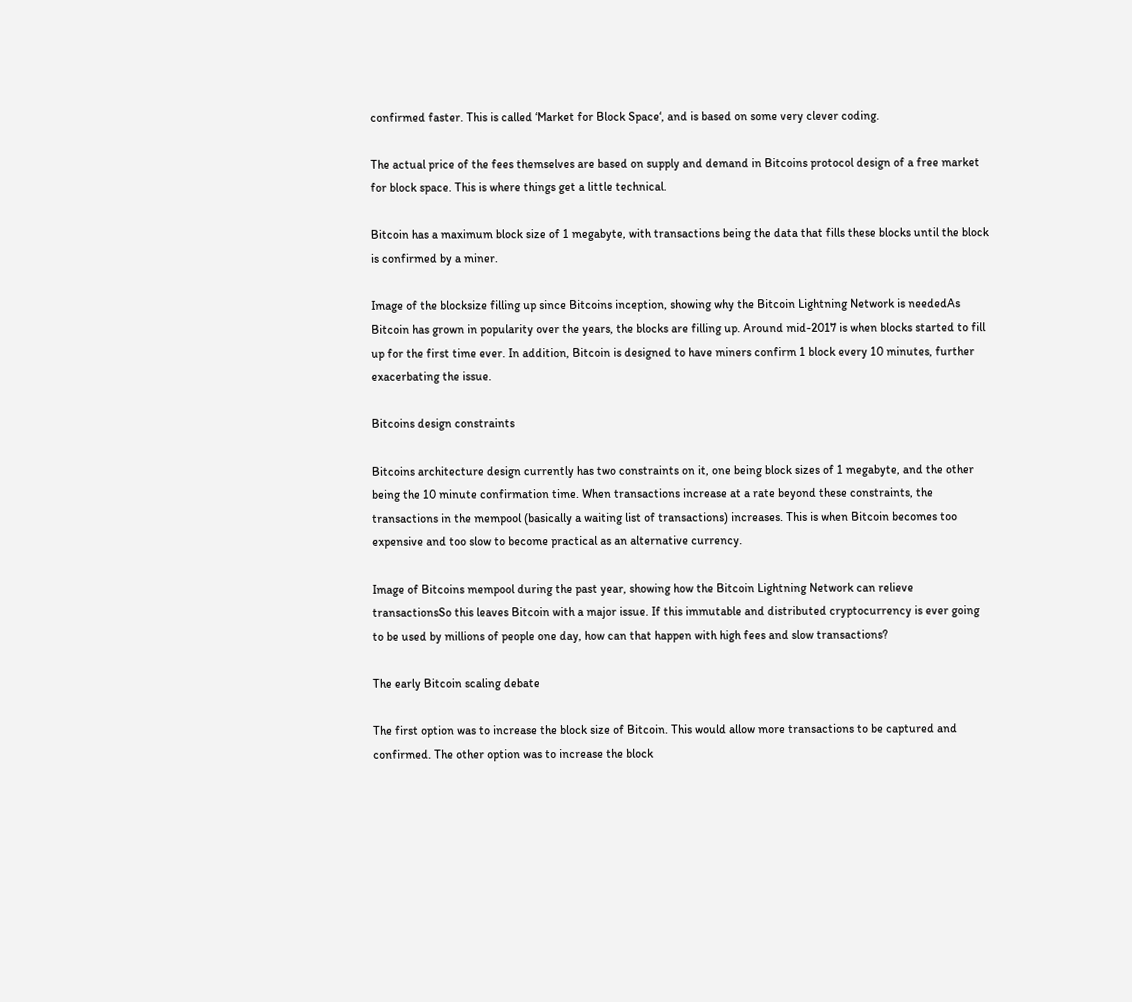confirmed faster. This is called ‘Market for Block Space‘, and is based on some very clever coding.

The actual price of the fees themselves are based on supply and demand in Bitcoins protocol design of a free market for block space. This is where things get a little technical.

Bitcoin has a maximum block size of 1 megabyte, with transactions being the data that fills these blocks until the block is confirmed by a miner.

Image of the blocksize filling up since Bitcoins inception, showing why the Bitcoin Lightning Network is neededAs Bitcoin has grown in popularity over the years, the blocks are filling up. Around mid-2017 is when blocks started to fill up for the first time ever. In addition, Bitcoin is designed to have miners confirm 1 block every 10 minutes, further  exacerbating the issue.

Bitcoins design constraints

Bitcoins architecture design currently has two constraints on it, one being block sizes of 1 megabyte, and the other being the 10 minute confirmation time. When transactions increase at a rate beyond these constraints, the transactions in the mempool (basically a waiting list of transactions) increases. This is when Bitcoin becomes too expensive and too slow to become practical as an alternative currency.

Image of Bitcoins mempool during the past year, showing how the Bitcoin Lightning Network can relieve transactionsSo this leaves Bitcoin with a major issue. If this immutable and distributed cryptocurrency is ever going to be used by millions of people one day, how can that happen with high fees and slow transactions?

The early Bitcoin scaling debate

The first option was to increase the block size of Bitcoin. This would allow more transactions to be captured and confirmed. The other option was to increase the block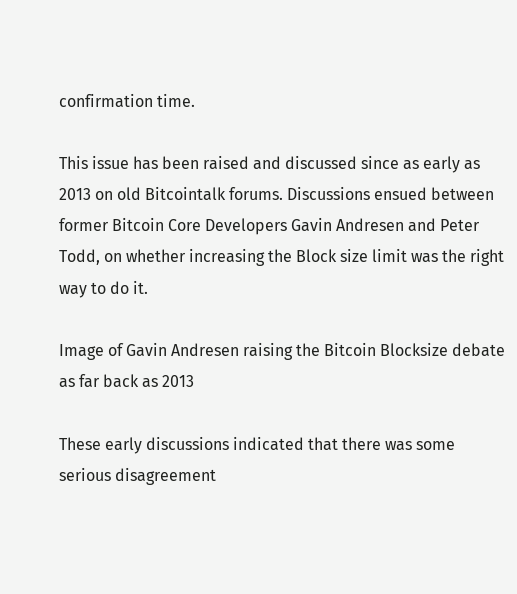confirmation time.

This issue has been raised and discussed since as early as 2013 on old Bitcointalk forums. Discussions ensued between former Bitcoin Core Developers Gavin Andresen and Peter Todd, on whether increasing the Block size limit was the right way to do it.

Image of Gavin Andresen raising the Bitcoin Blocksize debate as far back as 2013

These early discussions indicated that there was some serious disagreement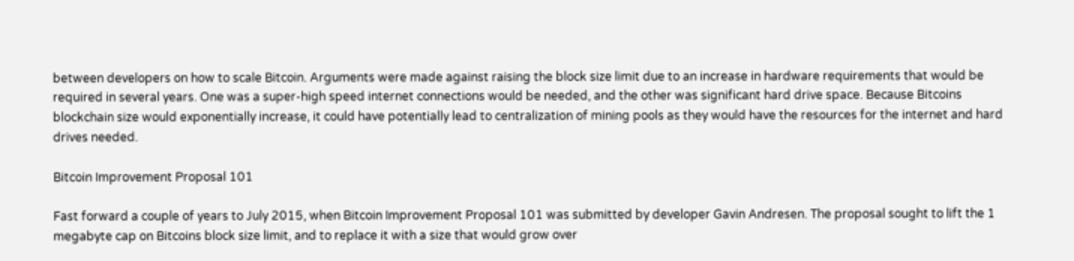between developers on how to scale Bitcoin. Arguments were made against raising the block size limit due to an increase in hardware requirements that would be required in several years. One was a super-high speed internet connections would be needed, and the other was significant hard drive space. Because Bitcoins blockchain size would exponentially increase, it could have potentially lead to centralization of mining pools as they would have the resources for the internet and hard drives needed.

Bitcoin Improvement Proposal 101

Fast forward a couple of years to July 2015, when Bitcoin Improvement Proposal 101 was submitted by developer Gavin Andresen. The proposal sought to lift the 1 megabyte cap on Bitcoins block size limit, and to replace it with a size that would grow over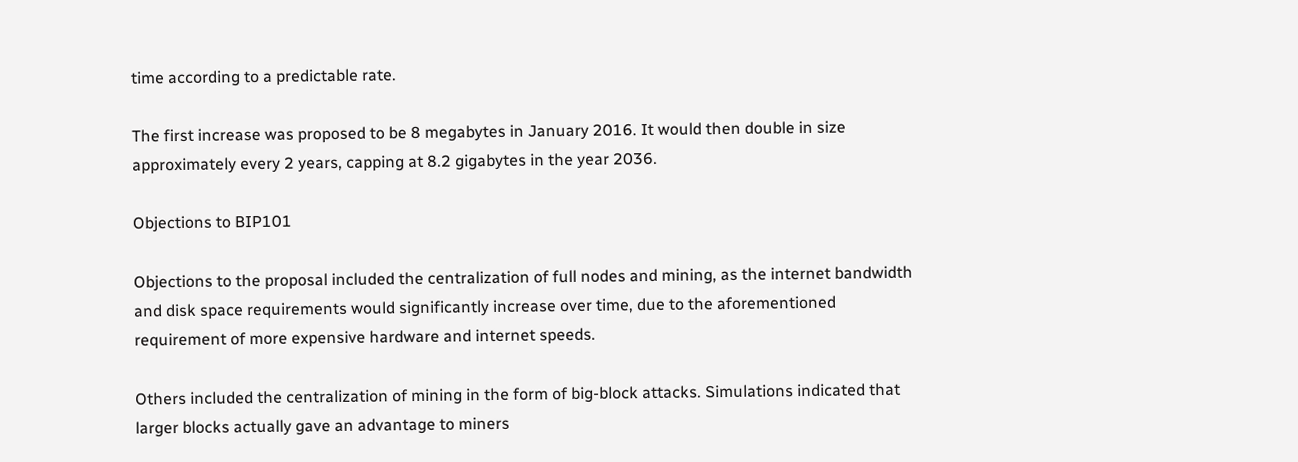time according to a predictable rate.

The first increase was proposed to be 8 megabytes in January 2016. It would then double in size approximately every 2 years, capping at 8.2 gigabytes in the year 2036.

Objections to BIP101

Objections to the proposal included the centralization of full nodes and mining, as the internet bandwidth and disk space requirements would significantly increase over time, due to the aforementioned requirement of more expensive hardware and internet speeds.

Others included the centralization of mining in the form of big-block attacks. Simulations indicated that larger blocks actually gave an advantage to miners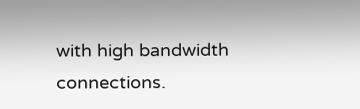with high bandwidth connections.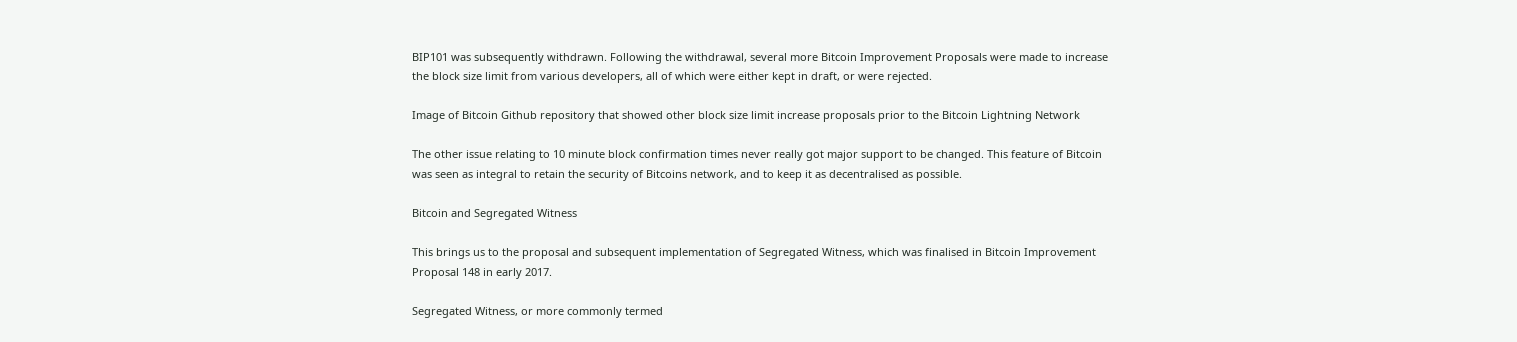BIP101 was subsequently withdrawn. Following the withdrawal, several more Bitcoin Improvement Proposals were made to increase the block size limit from various developers, all of which were either kept in draft, or were rejected.

Image of Bitcoin Github repository that showed other block size limit increase proposals prior to the Bitcoin Lightning Network

The other issue relating to 10 minute block confirmation times never really got major support to be changed. This feature of Bitcoin was seen as integral to retain the security of Bitcoins network, and to keep it as decentralised as possible.

Bitcoin and Segregated Witness

This brings us to the proposal and subsequent implementation of Segregated Witness, which was finalised in Bitcoin Improvement Proposal 148 in early 2017.

Segregated Witness, or more commonly termed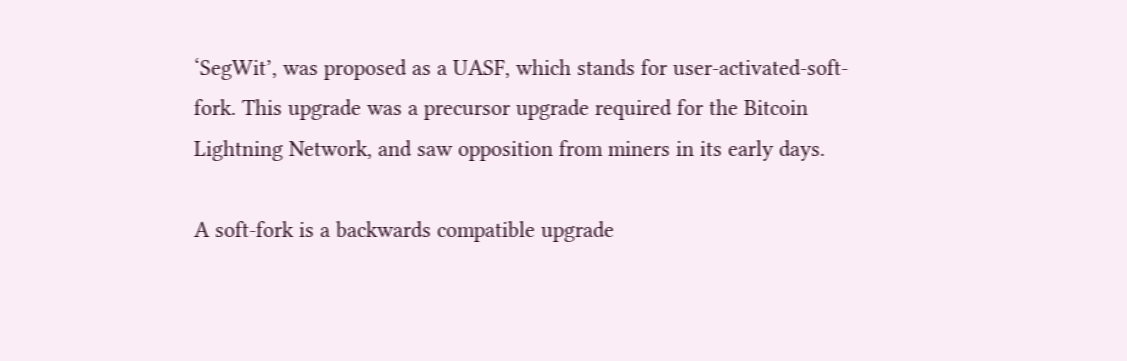‘SegWit’, was proposed as a UASF, which stands for user-activated-soft-fork. This upgrade was a precursor upgrade required for the Bitcoin Lightning Network, and saw opposition from miners in its early days.

A soft-fork is a backwards compatible upgrade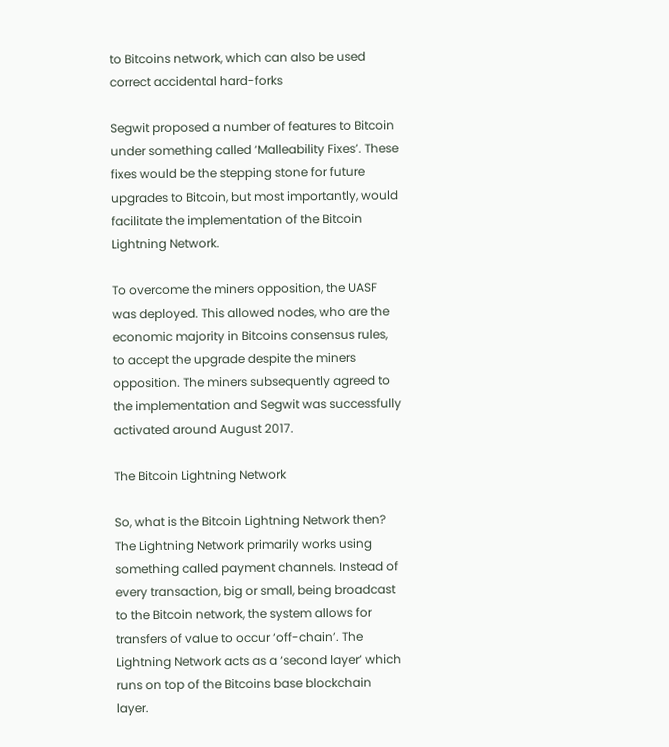to Bitcoins network, which can also be used correct accidental hard-forks

Segwit proposed a number of features to Bitcoin under something called ‘Malleability Fixes’. These fixes would be the stepping stone for future upgrades to Bitcoin, but most importantly, would facilitate the implementation of the Bitcoin Lightning Network.

To overcome the miners opposition, the UASF was deployed. This allowed nodes, who are the economic majority in Bitcoins consensus rules, to accept the upgrade despite the miners opposition. The miners subsequently agreed to the implementation and Segwit was successfully activated around August 2017.

The Bitcoin Lightning Network

So, what is the Bitcoin Lightning Network then? The Lightning Network primarily works using something called payment channels. Instead of every transaction, big or small, being broadcast to the Bitcoin network, the system allows for transfers of value to occur ‘off-chain’. The Lightning Network acts as a ‘second layer’ which runs on top of the Bitcoins base blockchain layer.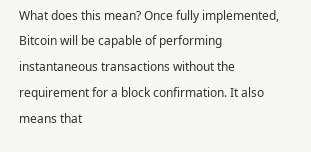What does this mean? Once fully implemented, Bitcoin will be capable of performing instantaneous transactions without the requirement for a block confirmation. It also means that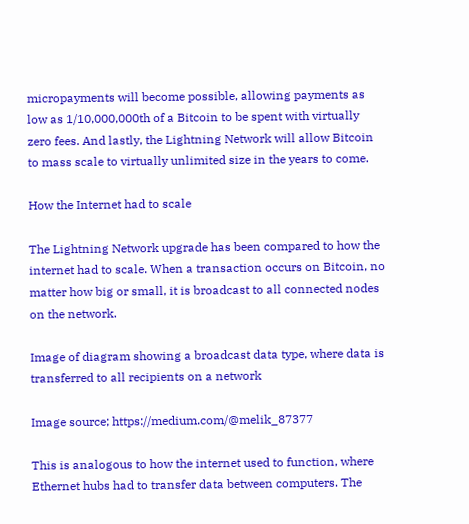micropayments will become possible, allowing payments as low as 1/10,000,000th of a Bitcoin to be spent with virtually zero fees. And lastly, the Lightning Network will allow Bitcoin to mass scale to virtually unlimited size in the years to come.

How the Internet had to scale

The Lightning Network upgrade has been compared to how the internet had to scale. When a transaction occurs on Bitcoin, no matter how big or small, it is broadcast to all connected nodes on the network.

Image of diagram showing a broadcast data type, where data is transferred to all recipients on a network

Image source; https://medium.com/@melik_87377

This is analogous to how the internet used to function, where Ethernet hubs had to transfer data between computers. The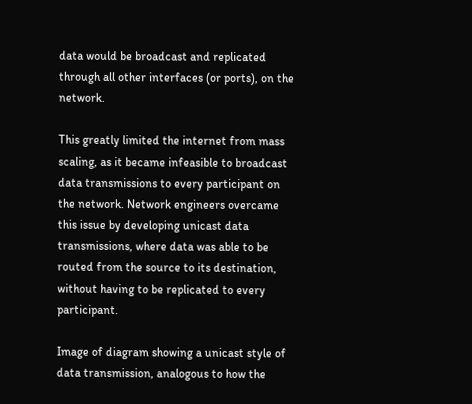data would be broadcast and replicated  through all other interfaces (or ports), on the network.

This greatly limited the internet from mass scaling, as it became infeasible to broadcast data transmissions to every participant on the network. Network engineers overcame this issue by developing unicast data transmissions, where data was able to be routed from the source to its destination, without having to be replicated to every participant.

Image of diagram showing a unicast style of data transmission, analogous to how the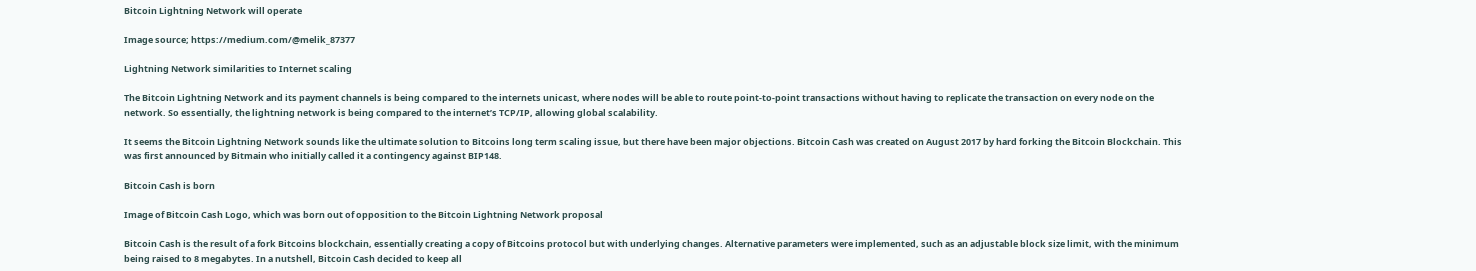Bitcoin Lightning Network will operate

Image source; https://medium.com/@melik_87377

Lightning Network similarities to Internet scaling

The Bitcoin Lightning Network and its payment channels is being compared to the internets unicast, where nodes will be able to route point-to-point transactions without having to replicate the transaction on every node on the network. So essentially, the lightning network is being compared to the internet’s TCP/IP, allowing global scalability.

It seems the Bitcoin Lightning Network sounds like the ultimate solution to Bitcoins long term scaling issue, but there have been major objections. Bitcoin Cash was created on August 2017 by hard forking the Bitcoin Blockchain. This was first announced by Bitmain who initially called it a contingency against BIP148.

Bitcoin Cash is born

Image of Bitcoin Cash Logo, which was born out of opposition to the Bitcoin Lightning Network proposal

Bitcoin Cash is the result of a fork Bitcoins blockchain, essentially creating a copy of Bitcoins protocol but with underlying changes. Alternative parameters were implemented, such as an adjustable block size limit, with the minimum being raised to 8 megabytes. In a nutshell, Bitcoin Cash decided to keep all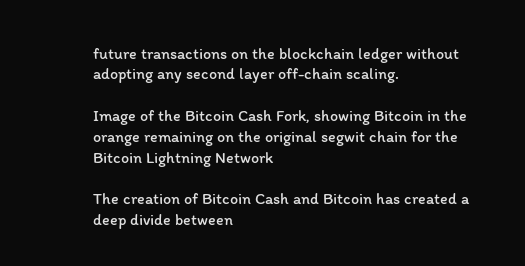future transactions on the blockchain ledger without adopting any second layer off-chain scaling.

Image of the Bitcoin Cash Fork, showing Bitcoin in the orange remaining on the original segwit chain for the Bitcoin Lightning Network

The creation of Bitcoin Cash and Bitcoin has created a deep divide between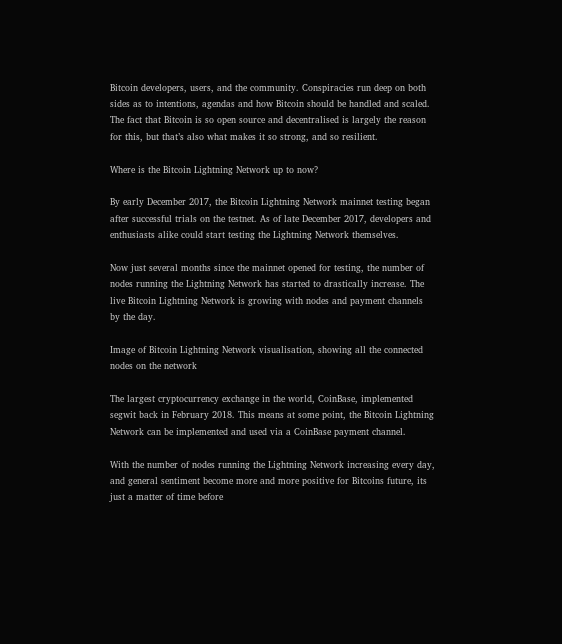Bitcoin developers, users, and the community. Conspiracies run deep on both sides as to intentions, agendas and how Bitcoin should be handled and scaled. The fact that Bitcoin is so open source and decentralised is largely the reason for this, but that’s also what makes it so strong, and so resilient.

Where is the Bitcoin Lightning Network up to now?

By early December 2017, the Bitcoin Lightning Network mainnet testing began after successful trials on the testnet. As of late December 2017, developers and enthusiasts alike could start testing the Lightning Network themselves.

Now just several months since the mainnet opened for testing, the number of nodes running the Lightning Network has started to drastically increase. The live Bitcoin Lightning Network is growing with nodes and payment channels by the day.

Image of Bitcoin Lightning Network visualisation, showing all the connected nodes on the network

The largest cryptocurrency exchange in the world, CoinBase, implemented segwit back in February 2018. This means at some point, the Bitcoin Lightning Network can be implemented and used via a CoinBase payment channel.

With the number of nodes running the Lightning Network increasing every day, and general sentiment become more and more positive for Bitcoins future, its just a matter of time before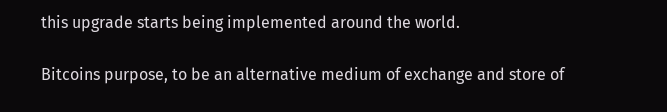this upgrade starts being implemented around the world.

Bitcoins purpose, to be an alternative medium of exchange and store of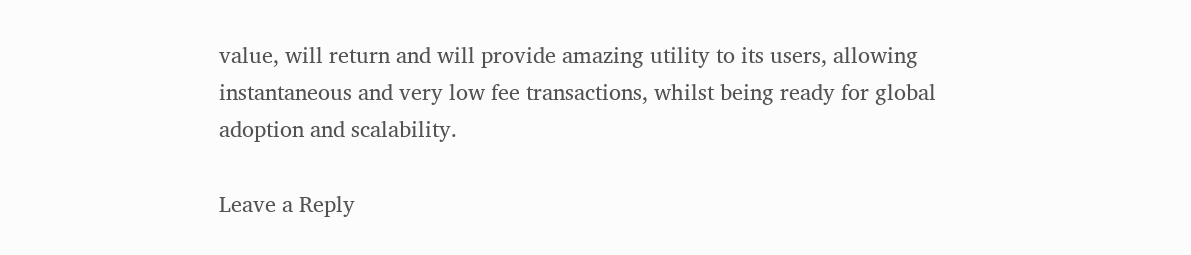value, will return and will provide amazing utility to its users, allowing instantaneous and very low fee transactions, whilst being ready for global adoption and scalability.

Leave a Reply